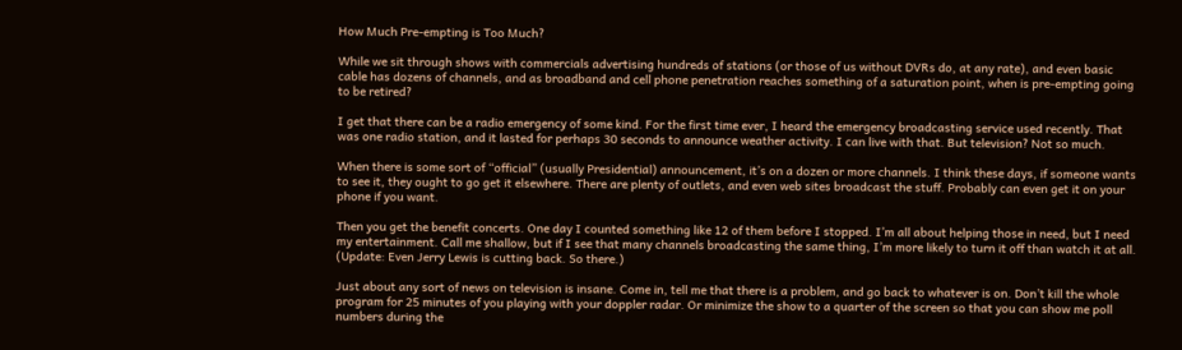How Much Pre-empting is Too Much?

While we sit through shows with commercials advertising hundreds of stations (or those of us without DVRs do, at any rate), and even basic cable has dozens of channels, and as broadband and cell phone penetration reaches something of a saturation point, when is pre-empting going to be retired?

I get that there can be a radio emergency of some kind. For the first time ever, I heard the emergency broadcasting service used recently. That was one radio station, and it lasted for perhaps 30 seconds to announce weather activity. I can live with that. But television? Not so much.

When there is some sort of “official” (usually Presidential) announcement, it’s on a dozen or more channels. I think these days, if someone wants to see it, they ought to go get it elsewhere. There are plenty of outlets, and even web sites broadcast the stuff. Probably can even get it on your phone if you want.

Then you get the benefit concerts. One day I counted something like 12 of them before I stopped. I’m all about helping those in need, but I need my entertainment. Call me shallow, but if I see that many channels broadcasting the same thing, I’m more likely to turn it off than watch it at all. (Update: Even Jerry Lewis is cutting back. So there.)

Just about any sort of news on television is insane. Come in, tell me that there is a problem, and go back to whatever is on. Don’t kill the whole program for 25 minutes of you playing with your doppler radar. Or minimize the show to a quarter of the screen so that you can show me poll numbers during the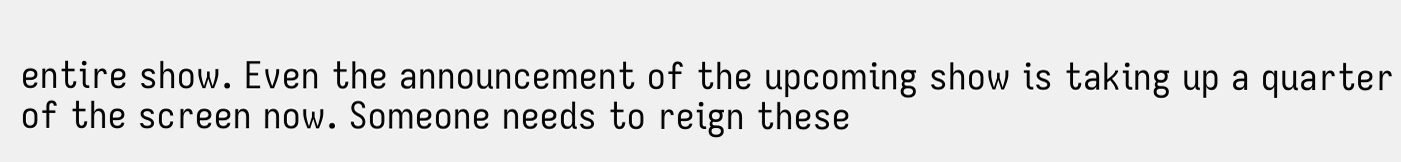entire show. Even the announcement of the upcoming show is taking up a quarter of the screen now. Someone needs to reign these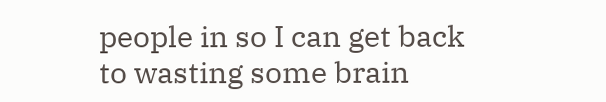people in so I can get back to wasting some brain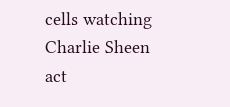cells watching Charlie Sheen act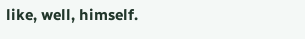like, well, himself.